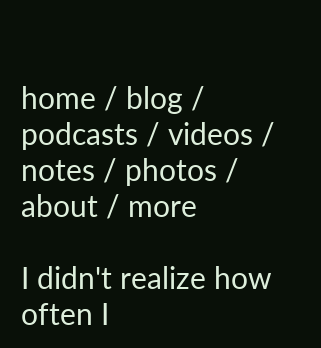home / blog / podcasts / videos / notes / photos / about / more

I didn't realize how often I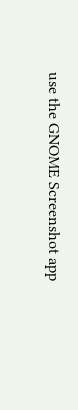use the GNOME Screenshot app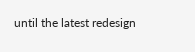until the latest redesign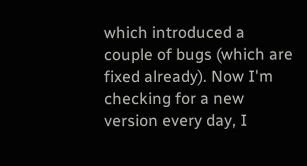which introduced a couple of bugs (which are fixed already). Now I'm checking for a new version every day, I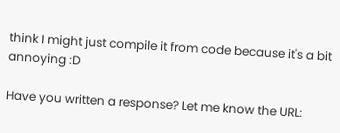think I might just compile it from code because it's a bit annoying :D

Have you written a response? Let me know the URL: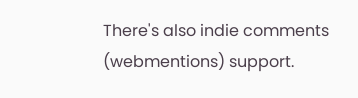There's also indie comments (webmentions) support.